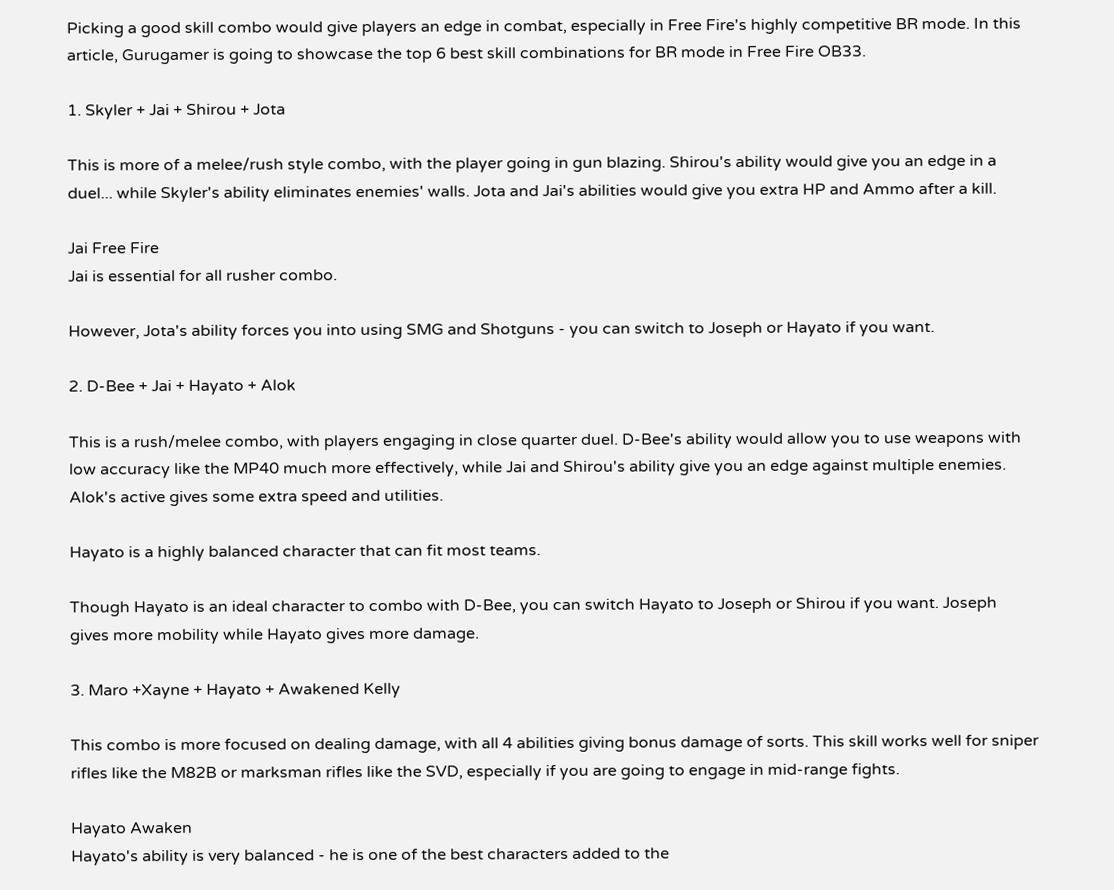Picking a good skill combo would give players an edge in combat, especially in Free Fire's highly competitive BR mode. In this article, Gurugamer is going to showcase the top 6 best skill combinations for BR mode in Free Fire OB33.

1. Skyler + Jai + Shirou + Jota

This is more of a melee/rush style combo, with the player going in gun blazing. Shirou's ability would give you an edge in a duel... while Skyler's ability eliminates enemies' walls. Jota and Jai's abilities would give you extra HP and Ammo after a kill.

Jai Free Fire
Jai is essential for all rusher combo.

However, Jota's ability forces you into using SMG and Shotguns - you can switch to Joseph or Hayato if you want.

2. D-Bee + Jai + Hayato + Alok

This is a rush/melee combo, with players engaging in close quarter duel. D-Bee's ability would allow you to use weapons with low accuracy like the MP40 much more effectively, while Jai and Shirou's ability give you an edge against multiple enemies. Alok's active gives some extra speed and utilities.

Hayato is a highly balanced character that can fit most teams.

Though Hayato is an ideal character to combo with D-Bee, you can switch Hayato to Joseph or Shirou if you want. Joseph gives more mobility while Hayato gives more damage.

3. Maro +Xayne + Hayato + Awakened Kelly

This combo is more focused on dealing damage, with all 4 abilities giving bonus damage of sorts. This skill works well for sniper rifles like the M82B or marksman rifles like the SVD, especially if you are going to engage in mid-range fights.

Hayato Awaken
Hayato's ability is very balanced - he is one of the best characters added to the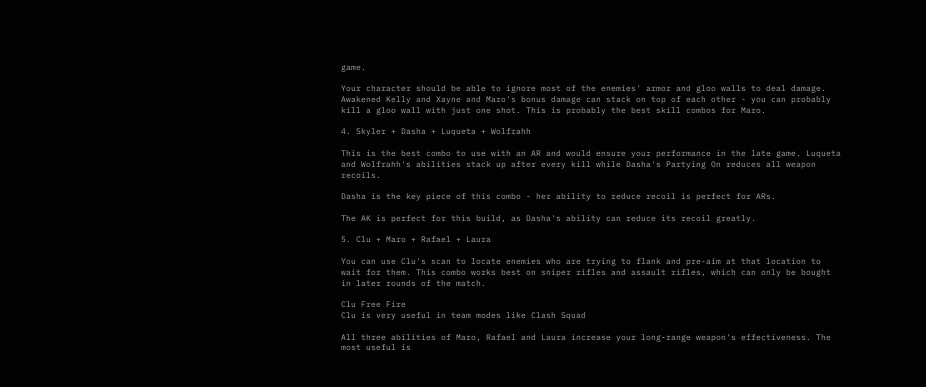game.

Your character should be able to ignore most of the enemies' armor and gloo walls to deal damage. Awakened Kelly and Xayne and Maro's bonus damage can stack on top of each other - you can probably kill a gloo wall with just one shot. This is probably the best skill combos for Maro.

4. Skyler + Dasha + Luqueta + Wolfrahh

This is the best combo to use with an AR and would ensure your performance in the late game. Luqueta and Wolfrahh's abilities stack up after every kill while Dasha's Partying On reduces all weapon recoils.

Dasha is the key piece of this combo - her ability to reduce recoil is perfect for ARs.

The AK is perfect for this build, as Dasha's ability can reduce its recoil greatly.

5. Clu + Maro + Rafael + Laura

You can use Clu's scan to locate enemies who are trying to flank and pre-aim at that location to wait for them. This combo works best on sniper rifles and assault rifles, which can only be bought in later rounds of the match.

Clu Free Fire
Clu is very useful in team modes like Clash Squad

All three abilities of Maro, Rafael and Laura increase your long-range weapon's effectiveness. The most useful is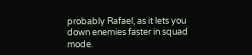probably Rafael, as it lets you down enemies faster in squad mode.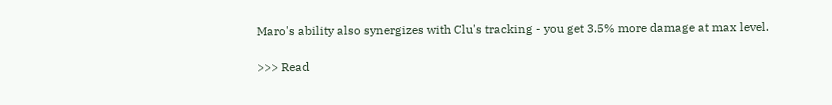Maro's ability also synergizes with Clu's tracking - you get 3.5% more damage at max level.

>>> Read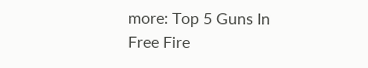more: Top 5 Guns In Free Fire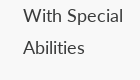With Special Abilities